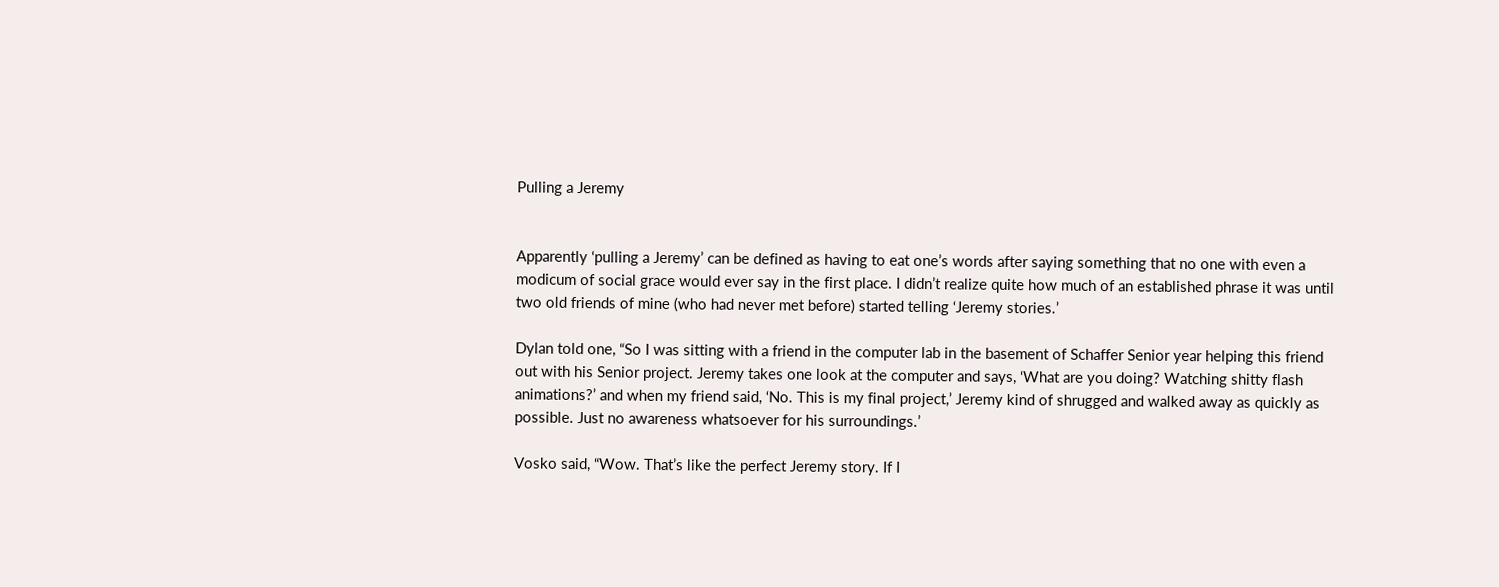Pulling a Jeremy


Apparently ‘pulling a Jeremy’ can be defined as having to eat one’s words after saying something that no one with even a modicum of social grace would ever say in the first place. I didn’t realize quite how much of an established phrase it was until two old friends of mine (who had never met before) started telling ‘Jeremy stories.’

Dylan told one, “So I was sitting with a friend in the computer lab in the basement of Schaffer Senior year helping this friend out with his Senior project. Jeremy takes one look at the computer and says, ‘What are you doing? Watching shitty flash animations?’ and when my friend said, ‘No. This is my final project,’ Jeremy kind of shrugged and walked away as quickly as possible. Just no awareness whatsoever for his surroundings.’

Vosko said, “Wow. That’s like the perfect Jeremy story. If I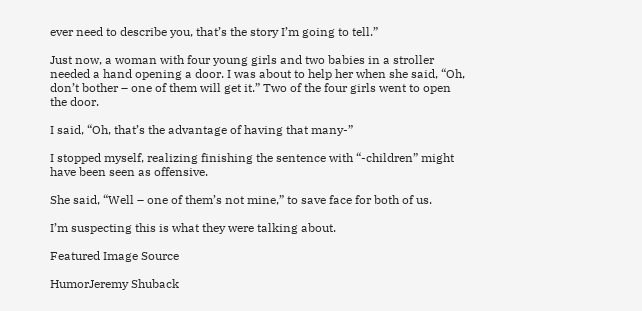ever need to describe you, that’s the story I’m going to tell.”

Just now, a woman with four young girls and two babies in a stroller needed a hand opening a door. I was about to help her when she said, “Oh, don’t bother – one of them will get it.” Two of the four girls went to open the door.

I said, “Oh, that’s the advantage of having that many-”

I stopped myself, realizing finishing the sentence with “-children” might have been seen as offensive.

She said, “Well – one of them’s not mine,” to save face for both of us.

I’m suspecting this is what they were talking about.

Featured Image Source

HumorJeremy Shuback